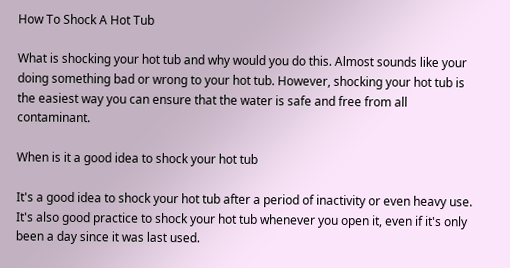How To Shock A Hot Tub

What is shocking your hot tub and why would you do this. Almost sounds like your doing something bad or wrong to your hot tub. However, shocking your hot tub is the easiest way you can ensure that the water is safe and free from all contaminant.

When is it a good idea to shock your hot tub

It's a good idea to shock your hot tub after a period of inactivity or even heavy use. It's also good practice to shock your hot tub whenever you open it, even if it's only been a day since it was last used.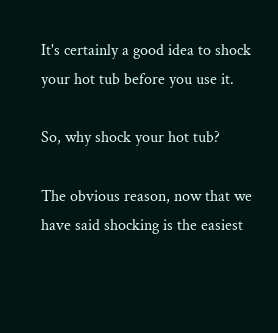It's certainly a good idea to shock your hot tub before you use it.

So, why shock your hot tub?

The obvious reason, now that we have said shocking is the easiest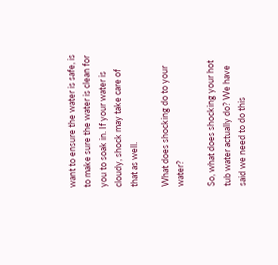want to ensure the water is safe, is to make sure the water is clean for you to soak in. If your water is cloudy, shock may take care of that as well.

What does shocking do to your water?

So, what does shocking your hot tub water actually do? We have said we need to do this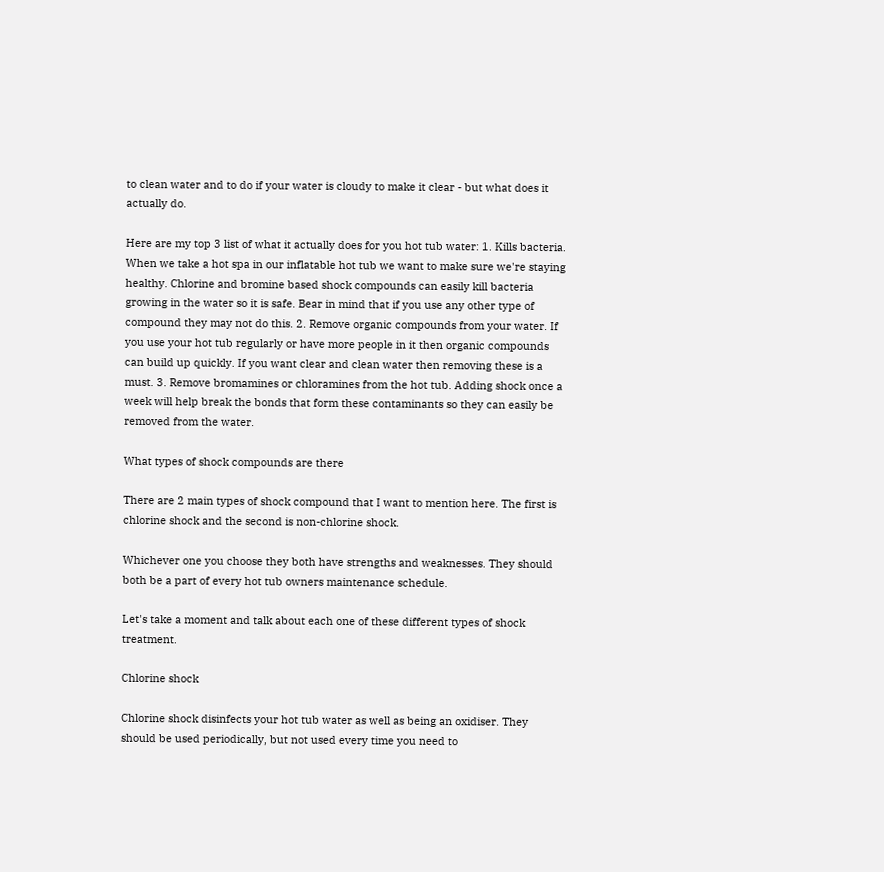to clean water and to do if your water is cloudy to make it clear - but what does it actually do.

Here are my top 3 list of what it actually does for you hot tub water: 1. Kills bacteria. When we take a hot spa in our inflatable hot tub we want to make sure we're staying healthy. Chlorine and bromine based shock compounds can easily kill bacteria growing in the water so it is safe. Bear in mind that if you use any other type of compound they may not do this. 2. Remove organic compounds from your water. If you use your hot tub regularly or have more people in it then organic compounds can build up quickly. If you want clear and clean water then removing these is a must. 3. Remove bromamines or chloramines from the hot tub. Adding shock once a week will help break the bonds that form these contaminants so they can easily be removed from the water.

What types of shock compounds are there

There are 2 main types of shock compound that I want to mention here. The first is chlorine shock and the second is non-chlorine shock.

Whichever one you choose they both have strengths and weaknesses. They should both be a part of every hot tub owners maintenance schedule.

Let's take a moment and talk about each one of these different types of shock treatment.

Chlorine shock

Chlorine shock disinfects your hot tub water as well as being an oxidiser. They should be used periodically, but not used every time you need to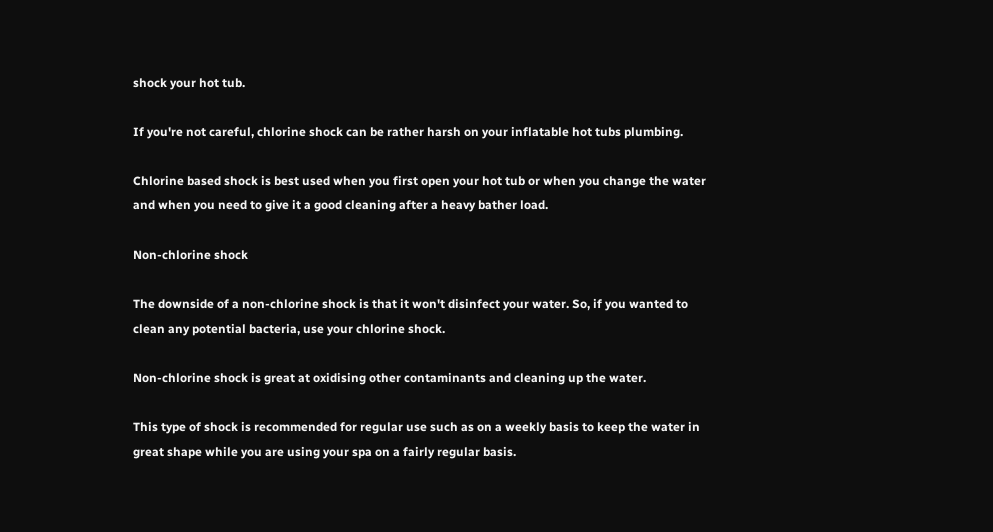shock your hot tub.

If you're not careful, chlorine shock can be rather harsh on your inflatable hot tubs plumbing.

Chlorine based shock is best used when you first open your hot tub or when you change the water and when you need to give it a good cleaning after a heavy bather load.

Non-chlorine shock

The downside of a non-chlorine shock is that it won't disinfect your water. So, if you wanted to clean any potential bacteria, use your chlorine shock.

Non-chlorine shock is great at oxidising other contaminants and cleaning up the water.

This type of shock is recommended for regular use such as on a weekly basis to keep the water in great shape while you are using your spa on a fairly regular basis.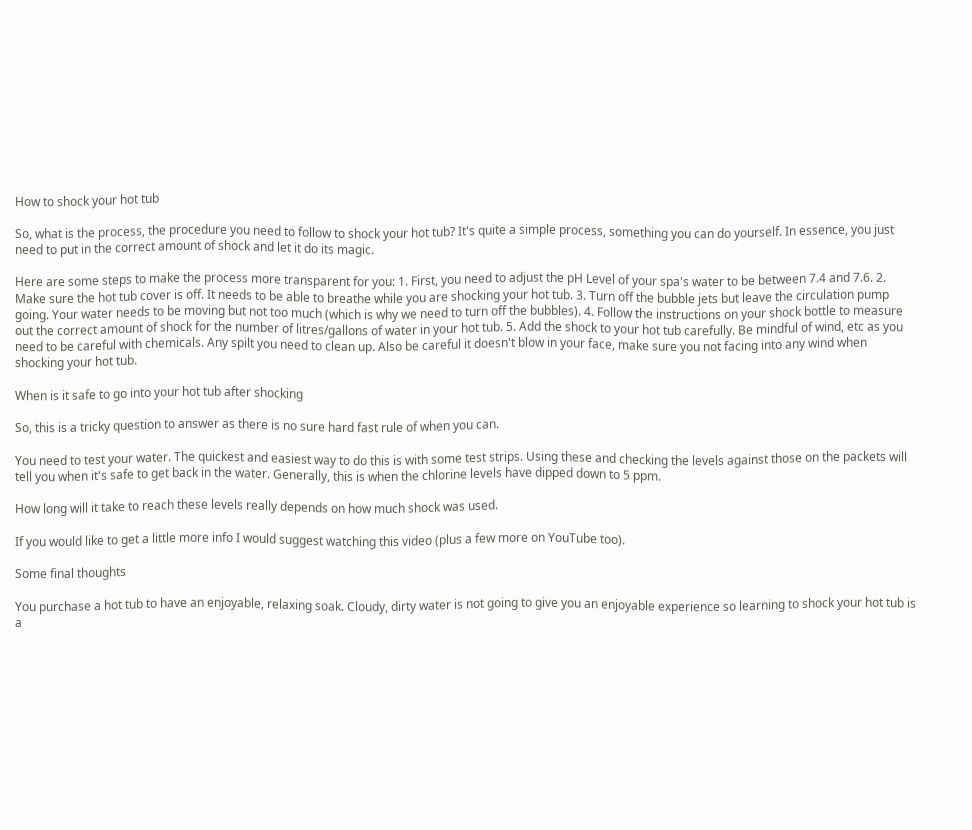How to shock your hot tub

So, what is the process, the procedure you need to follow to shock your hot tub? It's quite a simple process, something you can do yourself. In essence, you just need to put in the correct amount of shock and let it do its magic.

Here are some steps to make the process more transparent for you: 1. First, you need to adjust the pH Level of your spa's water to be between 7.4 and 7.6. 2. Make sure the hot tub cover is off. It needs to be able to breathe while you are shocking your hot tub. 3. Turn off the bubble jets but leave the circulation pump going. Your water needs to be moving but not too much (which is why we need to turn off the bubbles). 4. Follow the instructions on your shock bottle to measure out the correct amount of shock for the number of litres/gallons of water in your hot tub. 5. Add the shock to your hot tub carefully. Be mindful of wind, etc as you need to be careful with chemicals. Any spilt you need to clean up. Also be careful it doesn't blow in your face, make sure you not facing into any wind when shocking your hot tub.

When is it safe to go into your hot tub after shocking

So, this is a tricky question to answer as there is no sure hard fast rule of when you can.

You need to test your water. The quickest and easiest way to do this is with some test strips. Using these and checking the levels against those on the packets will tell you when it's safe to get back in the water. Generally, this is when the chlorine levels have dipped down to 5 ppm.

How long will it take to reach these levels really depends on how much shock was used.

If you would like to get a little more info I would suggest watching this video (plus a few more on YouTube too).

Some final thoughts

You purchase a hot tub to have an enjoyable, relaxing soak. Cloudy, dirty water is not going to give you an enjoyable experience so learning to shock your hot tub is a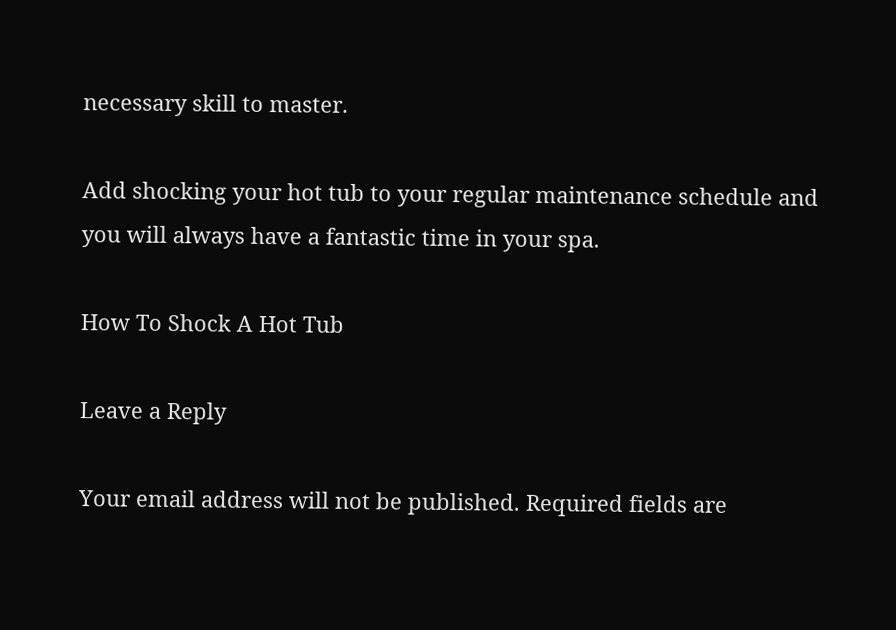necessary skill to master.

Add shocking your hot tub to your regular maintenance schedule and you will always have a fantastic time in your spa.

How To Shock A Hot Tub

Leave a Reply

Your email address will not be published. Required fields are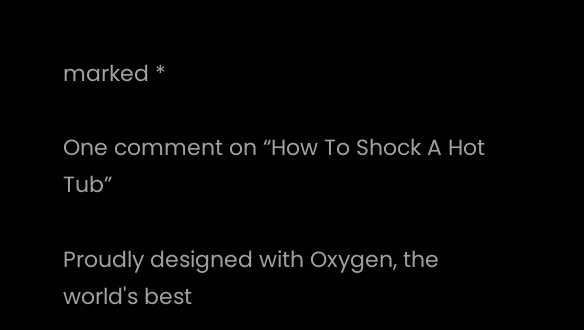marked *

One comment on “How To Shock A Hot Tub”

Proudly designed with Oxygen, the world's best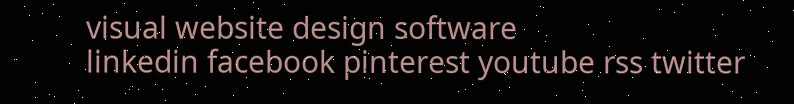visual website design software
linkedin facebook pinterest youtube rss twitter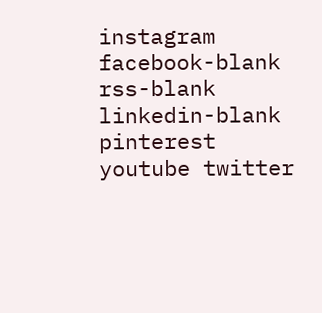instagram facebook-blank rss-blank linkedin-blank pinterest youtube twitter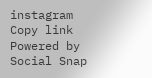instagram
Copy link
Powered by Social Snap